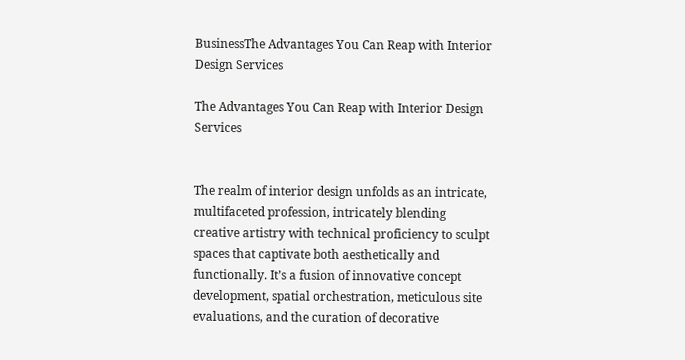BusinessThe Advantages You Can Reap with Interior Design Services

The Advantages You Can Reap with Interior Design Services


The realm of interior design unfolds as an intricate, multifaceted profession, intricately blending creative artistry with technical proficiency to sculpt spaces that captivate both aesthetically and functionally. It’s a fusion of innovative concept development, spatial orchestration, meticulous site evaluations, and the curation of decorative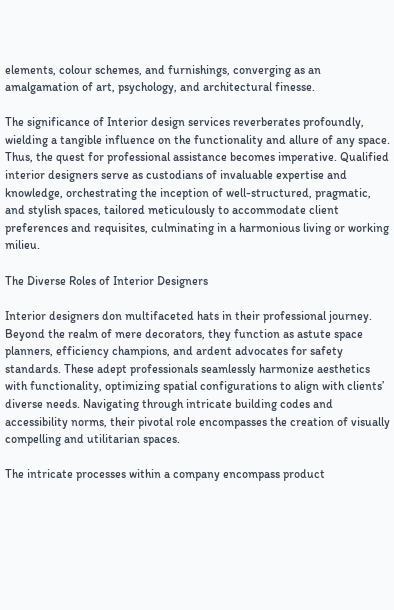elements, colour schemes, and furnishings, converging as an amalgamation of art, psychology, and architectural finesse.

The significance of Interior design services reverberates profoundly, wielding a tangible influence on the functionality and allure of any space. Thus, the quest for professional assistance becomes imperative. Qualified interior designers serve as custodians of invaluable expertise and knowledge, orchestrating the inception of well-structured, pragmatic, and stylish spaces, tailored meticulously to accommodate client preferences and requisites, culminating in a harmonious living or working milieu.

The Diverse Roles of Interior Designers

Interior designers don multifaceted hats in their professional journey. Beyond the realm of mere decorators, they function as astute space planners, efficiency champions, and ardent advocates for safety standards. These adept professionals seamlessly harmonize aesthetics with functionality, optimizing spatial configurations to align with clients’ diverse needs. Navigating through intricate building codes and accessibility norms, their pivotal role encompasses the creation of visually compelling and utilitarian spaces.

The intricate processes within a company encompass product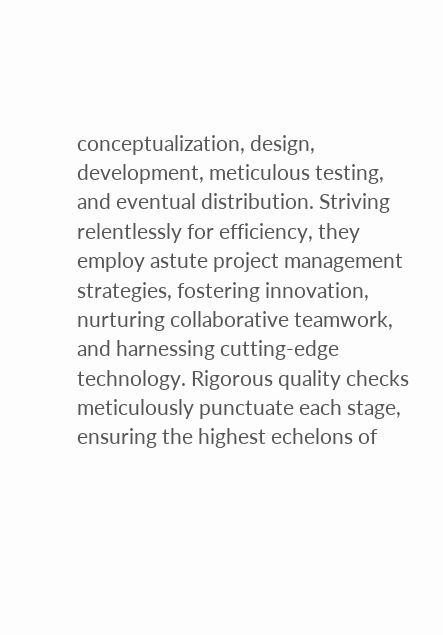conceptualization, design, development, meticulous testing, and eventual distribution. Striving relentlessly for efficiency, they employ astute project management strategies, fostering innovation, nurturing collaborative teamwork, and harnessing cutting-edge technology. Rigorous quality checks meticulously punctuate each stage, ensuring the highest echelons of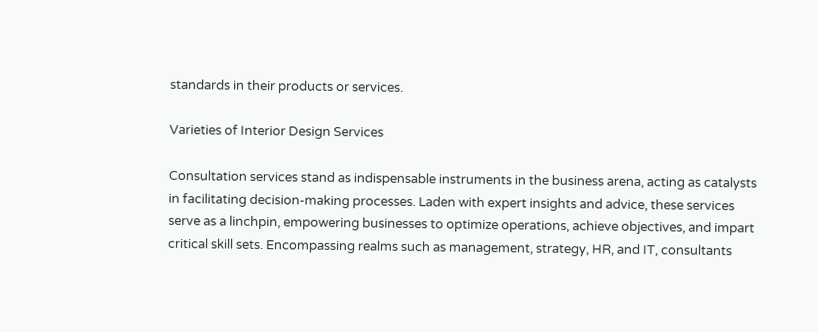standards in their products or services.

Varieties of Interior Design Services

Consultation services stand as indispensable instruments in the business arena, acting as catalysts in facilitating decision-making processes. Laden with expert insights and advice, these services serve as a linchpin, empowering businesses to optimize operations, achieve objectives, and impart critical skill sets. Encompassing realms such as management, strategy, HR, and IT, consultants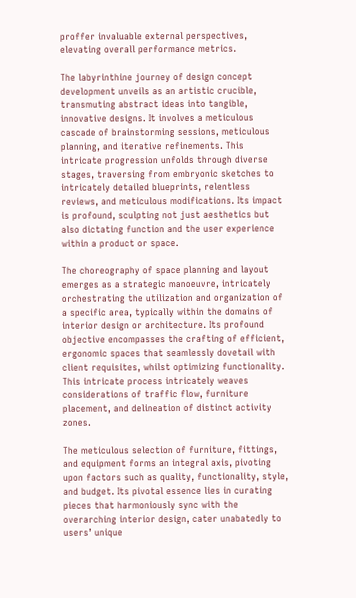proffer invaluable external perspectives, elevating overall performance metrics.

The labyrinthine journey of design concept development unveils as an artistic crucible, transmuting abstract ideas into tangible, innovative designs. It involves a meticulous cascade of brainstorming sessions, meticulous planning, and iterative refinements. This intricate progression unfolds through diverse stages, traversing from embryonic sketches to intricately detailed blueprints, relentless reviews, and meticulous modifications. Its impact is profound, sculpting not just aesthetics but also dictating function and the user experience within a product or space.

The choreography of space planning and layout emerges as a strategic manoeuvre, intricately orchestrating the utilization and organization of a specific area, typically within the domains of interior design or architecture. Its profound objective encompasses the crafting of efficient, ergonomic spaces that seamlessly dovetail with client requisites, whilst optimizing functionality. This intricate process intricately weaves considerations of traffic flow, furniture placement, and delineation of distinct activity zones.

The meticulous selection of furniture, fittings, and equipment forms an integral axis, pivoting upon factors such as quality, functionality, style, and budget. Its pivotal essence lies in curating pieces that harmoniously sync with the overarching interior design, cater unabatedly to users’ unique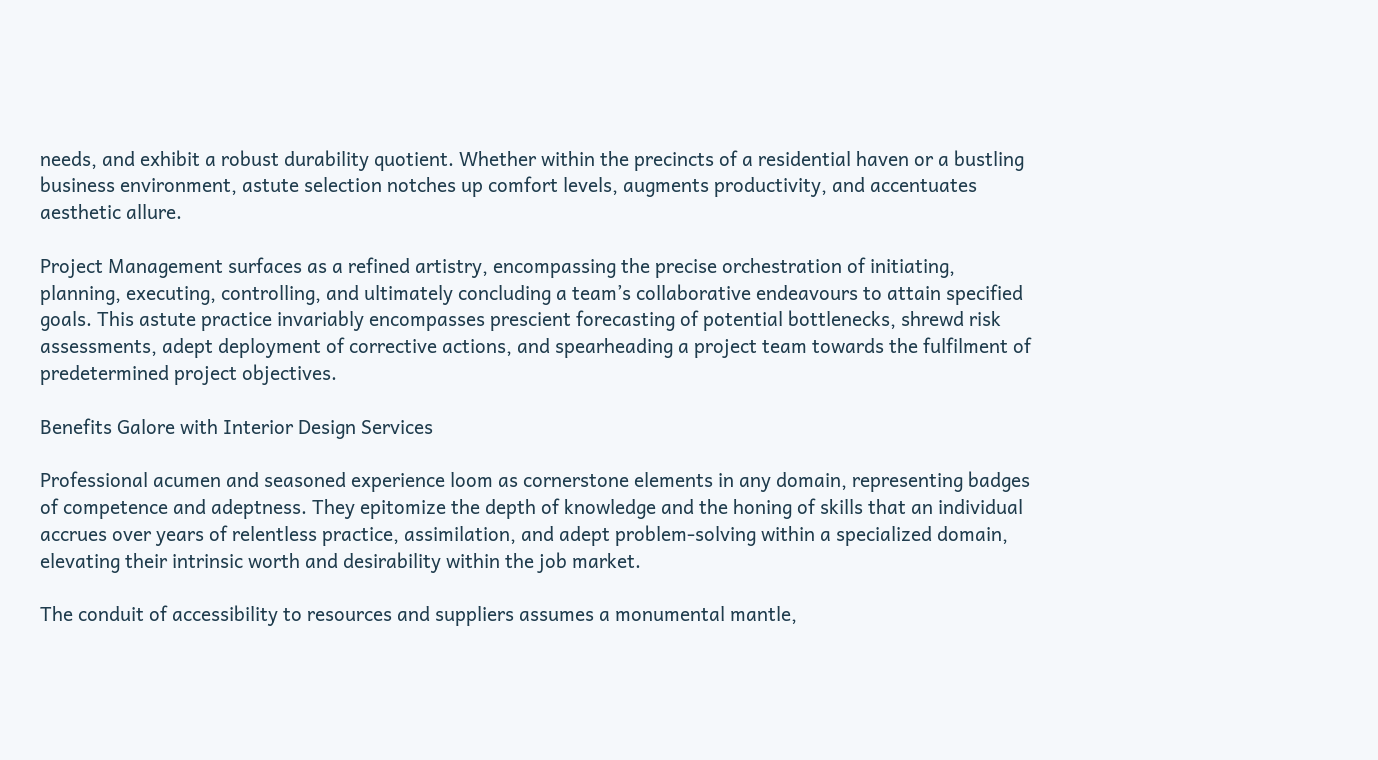needs, and exhibit a robust durability quotient. Whether within the precincts of a residential haven or a bustling business environment, astute selection notches up comfort levels, augments productivity, and accentuates aesthetic allure.

Project Management surfaces as a refined artistry, encompassing the precise orchestration of initiating, planning, executing, controlling, and ultimately concluding a team’s collaborative endeavours to attain specified goals. This astute practice invariably encompasses prescient forecasting of potential bottlenecks, shrewd risk assessments, adept deployment of corrective actions, and spearheading a project team towards the fulfilment of predetermined project objectives.

Benefits Galore with Interior Design Services

Professional acumen and seasoned experience loom as cornerstone elements in any domain, representing badges of competence and adeptness. They epitomize the depth of knowledge and the honing of skills that an individual accrues over years of relentless practice, assimilation, and adept problem-solving within a specialized domain, elevating their intrinsic worth and desirability within the job market.

The conduit of accessibility to resources and suppliers assumes a monumental mantle,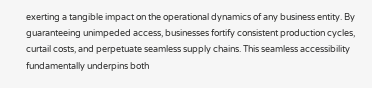exerting a tangible impact on the operational dynamics of any business entity. By guaranteeing unimpeded access, businesses fortify consistent production cycles, curtail costs, and perpetuate seamless supply chains. This seamless accessibility fundamentally underpins both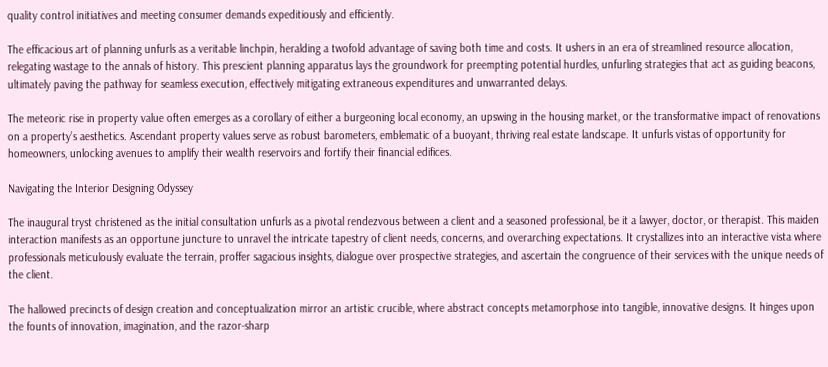quality control initiatives and meeting consumer demands expeditiously and efficiently.

The efficacious art of planning unfurls as a veritable linchpin, heralding a twofold advantage of saving both time and costs. It ushers in an era of streamlined resource allocation, relegating wastage to the annals of history. This prescient planning apparatus lays the groundwork for preempting potential hurdles, unfurling strategies that act as guiding beacons, ultimately paving the pathway for seamless execution, effectively mitigating extraneous expenditures and unwarranted delays.

The meteoric rise in property value often emerges as a corollary of either a burgeoning local economy, an upswing in the housing market, or the transformative impact of renovations on a property’s aesthetics. Ascendant property values serve as robust barometers, emblematic of a buoyant, thriving real estate landscape. It unfurls vistas of opportunity for homeowners, unlocking avenues to amplify their wealth reservoirs and fortify their financial edifices.

Navigating the Interior Designing Odyssey

The inaugural tryst christened as the initial consultation unfurls as a pivotal rendezvous between a client and a seasoned professional, be it a lawyer, doctor, or therapist. This maiden interaction manifests as an opportune juncture to unravel the intricate tapestry of client needs, concerns, and overarching expectations. It crystallizes into an interactive vista where professionals meticulously evaluate the terrain, proffer sagacious insights, dialogue over prospective strategies, and ascertain the congruence of their services with the unique needs of the client.

The hallowed precincts of design creation and conceptualization mirror an artistic crucible, where abstract concepts metamorphose into tangible, innovative designs. It hinges upon the founts of innovation, imagination, and the razor-sharp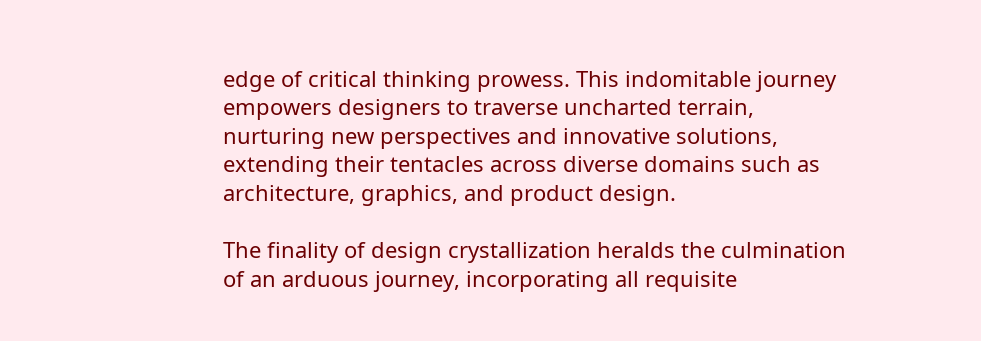edge of critical thinking prowess. This indomitable journey empowers designers to traverse uncharted terrain, nurturing new perspectives and innovative solutions, extending their tentacles across diverse domains such as architecture, graphics, and product design.

The finality of design crystallization heralds the culmination of an arduous journey, incorporating all requisite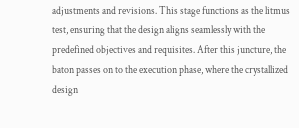adjustments and revisions. This stage functions as the litmus test, ensuring that the design aligns seamlessly with the predefined objectives and requisites. After this juncture, the baton passes on to the execution phase, where the crystallized design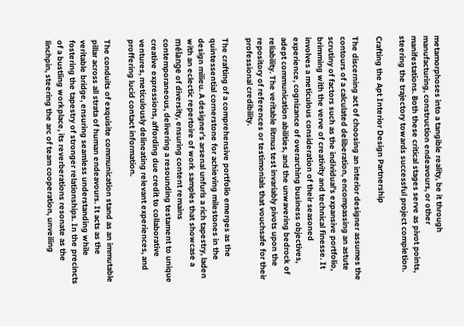metamorphoses into a tangible reality, be it through manufacturing, construction endeavours, or other manifestations. Both these critical stages serve as pivot points, steering the trajectory towards successful project completion.

Crafting the Apt Interior Design Partnership

The discerning act of choosing an interior designer assumes the contours of a calculated deliberation, encompassing an astute scrutiny of factors such as the individual’s expansive portfolio, brimming with the verve of creativity and technical finesse. It involves a meticulous consideration of their seasoned experience, cognizance of overarching business objectives, adept communication abilities, and the unwavering bedrock of reliability. The veritable litmus test invariably pivots upon the repository of references or testimonials that vouchsafe for their professional credibility.

The crafting of a comprehensive portfolio emerges as the quintessential cornerstone for achieving milestones in the design milieu. A designer’s arsenal unfurls a rich tapestry, laden with an eclectic repertoire of work samples that showcase a mélange of diversity, ensuring content remains contemporaneous, delivering a resounding testament to unique creative expressions, affording due credit to collaborative ventures, meticulously delineating relevant experiences, and proffering lucid contact information.

The conduits of exquisite communication stand as an immutable pillar across all strata of human endeavours. It acts as the veritable bridge, ensuring seamless understanding while fostering the tapestry of stronger relationships. In the precincts of a bustling workplace, its reverberations resonate as the linchpin, steering the arc of team cooperation, unveiling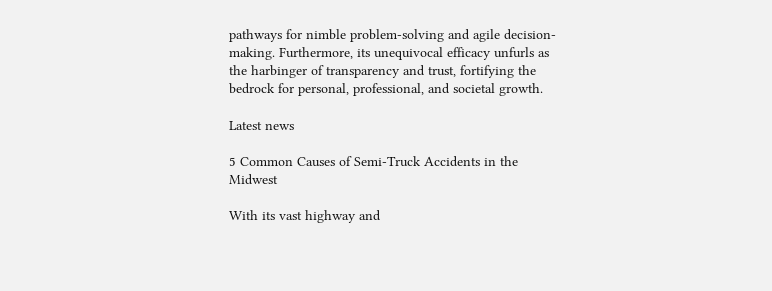pathways for nimble problem-solving and agile decision-making. Furthermore, its unequivocal efficacy unfurls as the harbinger of transparency and trust, fortifying the bedrock for personal, professional, and societal growth.

Latest news

5 Common Causes of Semi-Truck Accidents in the Midwest

With its vast highway and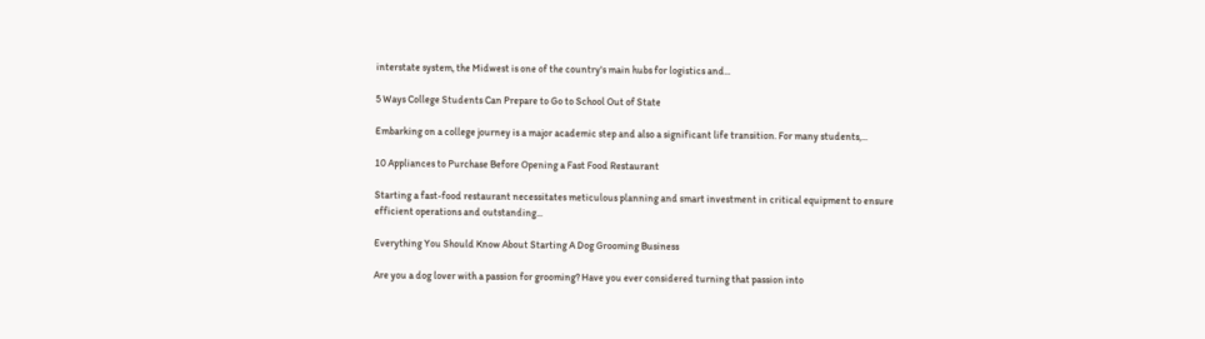interstate system, the Midwest is one of the country's main hubs for logistics and...

5 Ways College Students Can Prepare to Go to School Out of State

Embarking on a college journey is a major academic step and also a significant life transition. For many students,...

10 Appliances to Purchase Before Opening a Fast Food Restaurant

Starting a fast-food restaurant necessitates meticulous planning and smart investment in critical equipment to ensure efficient operations and outstanding...

Everything You Should Know About Starting A Dog Grooming Business

Are you a dog lover with a passion for grooming? Have you ever considered turning that passion into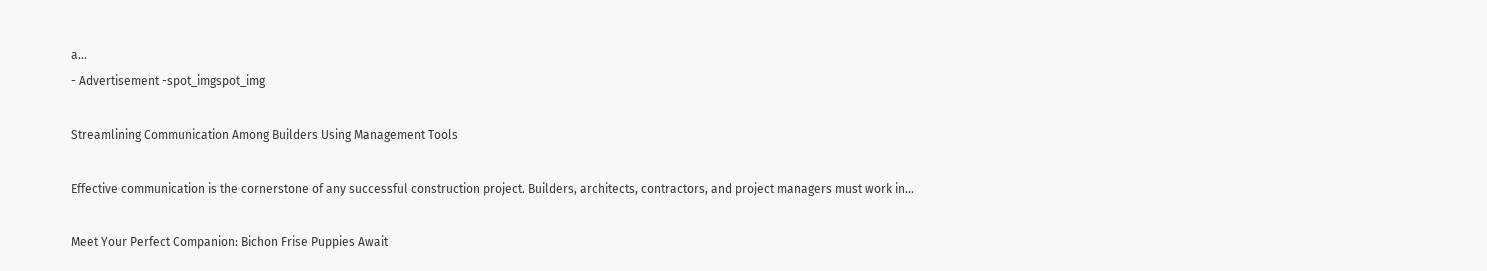a...
- Advertisement -spot_imgspot_img

Streamlining Communication Among Builders Using Management Tools

Effective communication is the cornerstone of any successful construction project. Builders, architects, contractors, and project managers must work in...

Meet Your Perfect Companion: Bichon Frise Puppies Await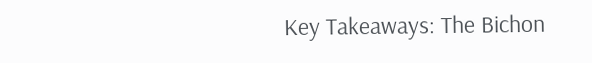Key Takeaways: The Bichon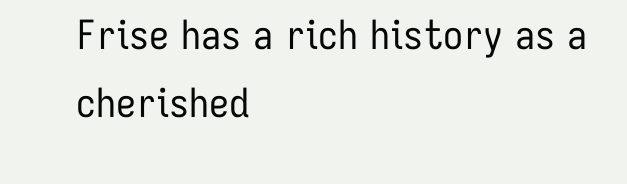Frise has a rich history as a cherished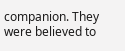companion. They were believed to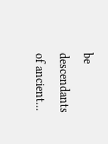be descendants of ancient...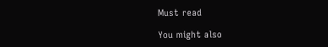Must read

You might also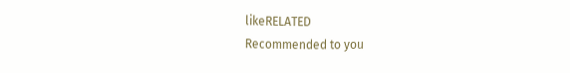likeRELATED
Recommended to you